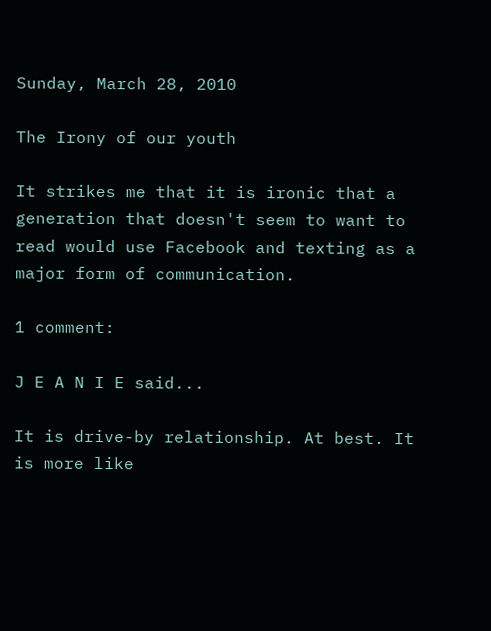Sunday, March 28, 2010

The Irony of our youth

It strikes me that it is ironic that a generation that doesn't seem to want to read would use Facebook and texting as a major form of communication.

1 comment:

J E A N I E said...

It is drive-by relationship. At best. It is more like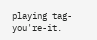playing tag-you're-it.